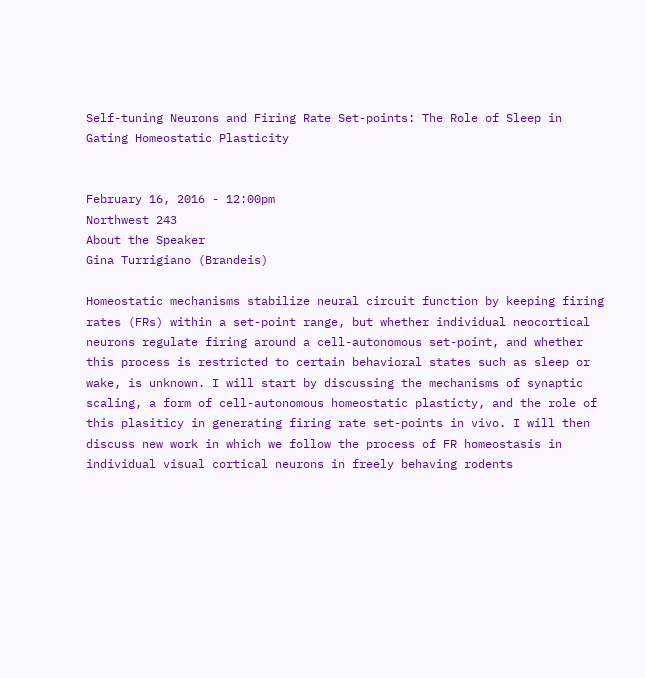Self-tuning Neurons and Firing Rate Set-points: The Role of Sleep in Gating Homeostatic Plasticity


February 16, 2016 - 12:00pm
Northwest 243
About the Speaker
Gina Turrigiano (Brandeis)

Homeostatic mechanisms stabilize neural circuit function by keeping firing rates (FRs) within a set-point range, but whether individual neocortical neurons regulate firing around a cell-autonomous set-point, and whether this process is restricted to certain behavioral states such as sleep or wake, is unknown. I will start by discussing the mechanisms of synaptic scaling, a form of cell-autonomous homeostatic plasticty, and the role of this plasiticy in generating firing rate set-points in vivo. I will then discuss new work in which we follow the process of FR homeostasis in individual visual cortical neurons in freely behaving rodents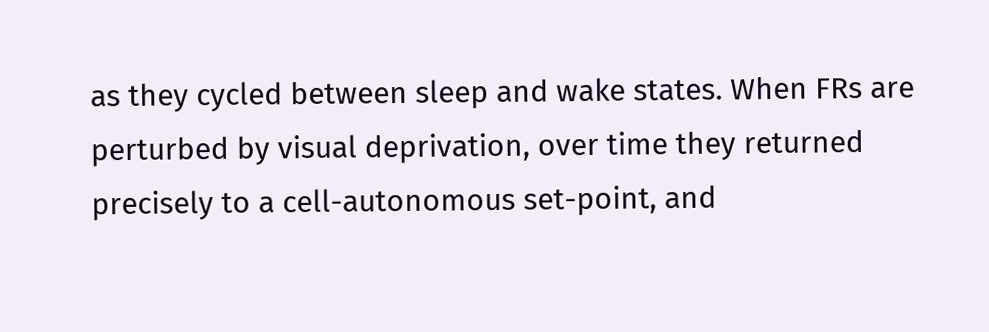as they cycled between sleep and wake states. When FRs are perturbed by visual deprivation, over time they returned precisely to a cell-autonomous set-point, and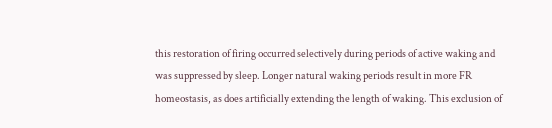this restoration of firing occurred selectively during periods of active waking and was suppressed by sleep. Longer natural waking periods result in more FR homeostasis, as does artificially extending the length of waking. This exclusion of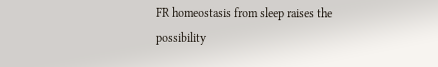FR homeostasis from sleep raises the possibility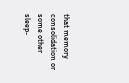that memory consolidation or some other sleep-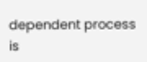dependent process is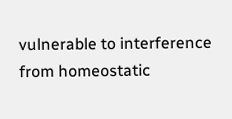vulnerable to interference from homeostatic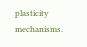plasticity mechanisms.